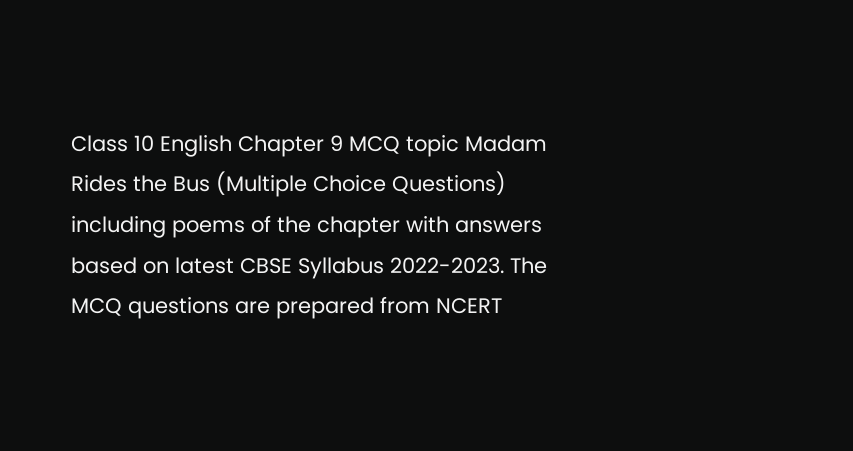Class 10 English Chapter 9 MCQ topic Madam Rides the Bus (Multiple Choice Questions) including poems of the chapter with answers based on latest CBSE Syllabus 2022-2023. The MCQ questions are prepared from NCERT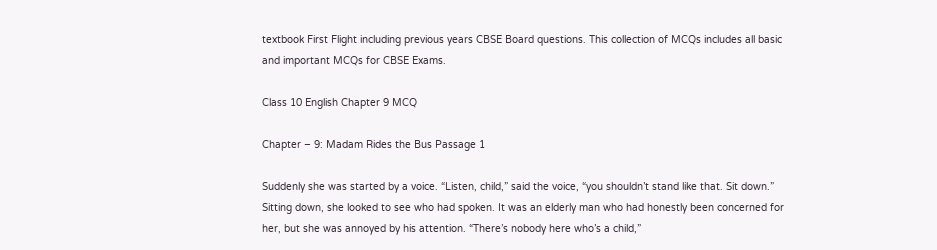textbook First Flight including previous years CBSE Board questions. This collection of MCQs includes all basic and important MCQs for CBSE Exams.

Class 10 English Chapter 9 MCQ

Chapter – 9: Madam Rides the Bus Passage 1

Suddenly she was started by a voice. “Listen, child,” said the voice, “you shouldn’t stand like that. Sit down.” Sitting down, she looked to see who had spoken. It was an elderly man who had honestly been concerned for her, but she was annoyed by his attention. “There’s nobody here who’s a child,”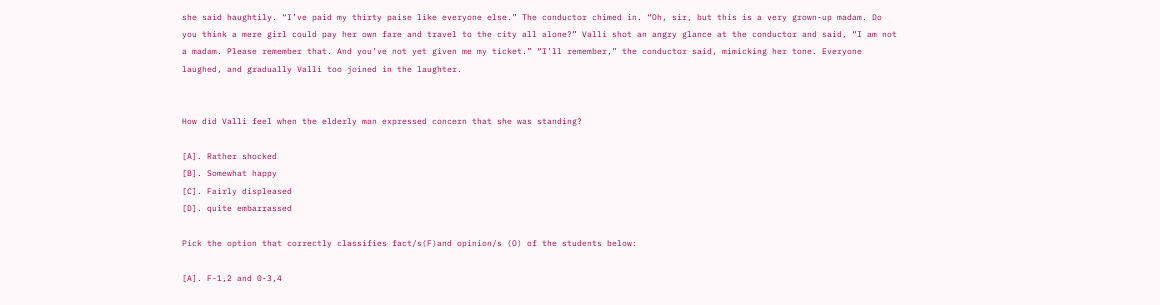she said haughtily. “I’ve paid my thirty paise like everyone else.” The conductor chimed in. “Oh, sir, but this is a very grown-up madam. Do you think a mere girl could pay her own fare and travel to the city all alone?” Valli shot an angry glance at the conductor and said, “I am not a madam. Please remember that. And you’ve not yet given me my ticket.” “I’ll remember,” the conductor said, mimicking her tone. Everyone laughed, and gradually Valli too joined in the laughter.


How did Valli feel when the elderly man expressed concern that she was standing?

[A]. Rather shocked
[B]. Somewhat happy
[C]. Fairly displeased
[D]. quite embarrassed

Pick the option that correctly classifies fact/s(F)and opinion/s (O) of the students below:

[A]. F-1,2 and 0-3,4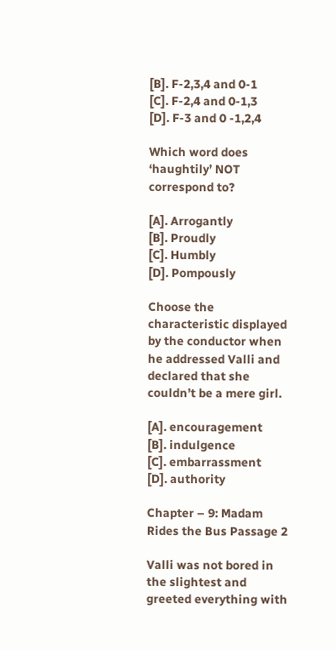[B]. F-2,3,4 and 0-1
[C]. F-2,4 and 0-1,3
[D]. F-3 and 0 -1,2,4

Which word does ‘haughtily’ NOT correspond to?

[A]. Arrogantly
[B]. Proudly
[C]. Humbly
[D]. Pompously

Choose the characteristic displayed by the conductor when he addressed Valli and declared that she couldn’t be a mere girl.

[A]. encouragement
[B]. indulgence
[C]. embarrassment
[D]. authority

Chapter – 9: Madam Rides the Bus Passage 2

Valli was not bored in the slightest and greeted everything with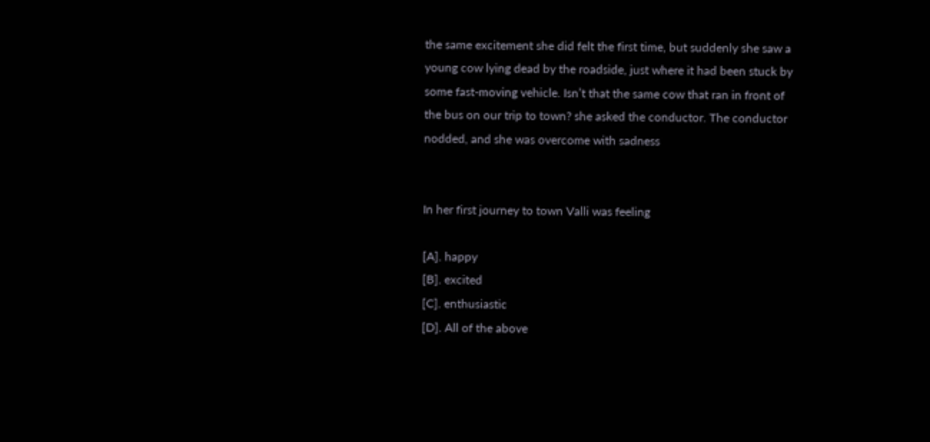the same excitement she did felt the first time, but suddenly she saw a young cow lying dead by the roadside, just where it had been stuck by some fast-moving vehicle. Isn’t that the same cow that ran in front of the bus on our trip to town? she asked the conductor. The conductor nodded, and she was overcome with sadness


In her first journey to town Valli was feeling

[A]. happy
[B]. excited
[C]. enthusiastic
[D]. All of the above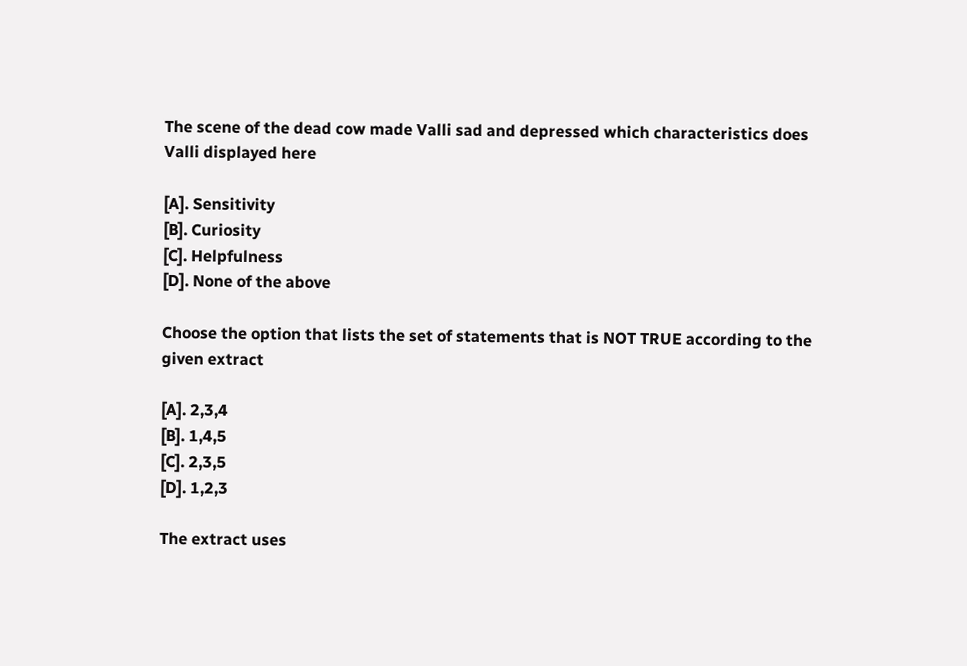The scene of the dead cow made Valli sad and depressed which characteristics does Valli displayed here

[A]. Sensitivity
[B]. Curiosity
[C]. Helpfulness
[D]. None of the above

Choose the option that lists the set of statements that is NOT TRUE according to the given extract

[A]. 2,3,4
[B]. 1,4,5
[C]. 2,3,5
[D]. 1,2,3

The extract uses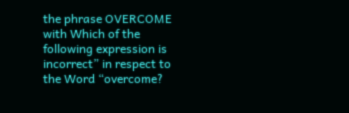the phrase OVERCOME with Which of the following expression is incorrect” in respect to the Word “overcome?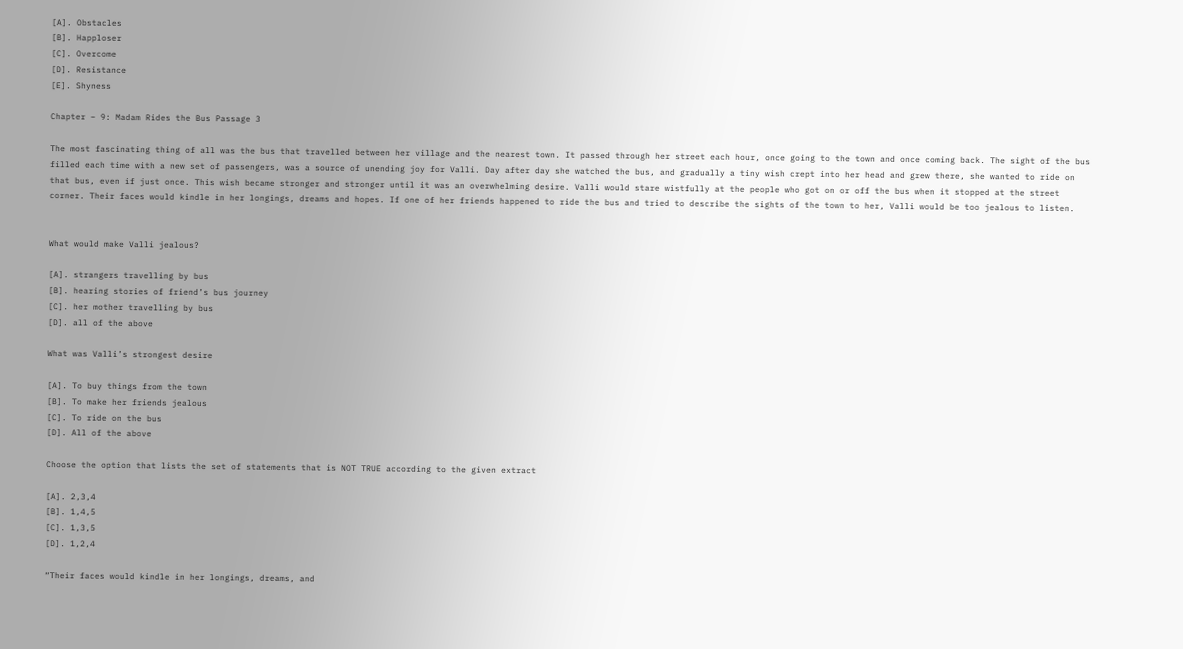[A]. Obstacles
[B]. Happloser
[C]. Overcome
[D]. Resistance
[E]. Shyness

Chapter – 9: Madam Rides the Bus Passage 3

The most fascinating thing of all was the bus that travelled between her village and the nearest town. It passed through her street each hour, once going to the town and once coming back. The sight of the bus filled each time with a new set of passengers, was a source of unending joy for Valli. Day after day she watched the bus, and gradually a tiny wish crept into her head and grew there, she wanted to ride on that bus, even if just once. This wish became stronger and stronger until it was an overwhelming desire. Valli would stare wistfully at the people who got on or off the bus when it stopped at the street corner. Their faces would kindle in her longings, dreams and hopes. If one of her friends happened to ride the bus and tried to describe the sights of the town to her, Valli would be too jealous to listen.


What would make Valli jealous?

[A]. strangers travelling by bus
[B]. hearing stories of friend’s bus journey
[C]. her mother travelling by bus
[D]. all of the above

What was Valli’s strongest desire

[A]. To buy things from the town
[B]. To make her friends jealous
[C]. To ride on the bus
[D]. All of the above

Choose the option that lists the set of statements that is NOT TRUE according to the given extract

[A]. 2,3,4
[B]. 1,4,5
[C]. 1,3,5
[D]. 1,2,4

“Their faces would kindle in her longings, dreams, and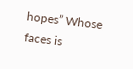hopes” Whose faces is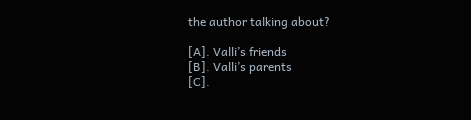the author talking about?

[A]. Valli’s friends
[B]. Valli’s parents
[C].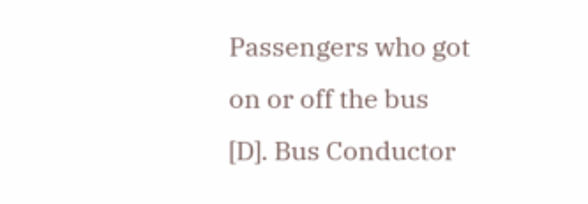Passengers who got on or off the bus
[D]. Bus Conductor